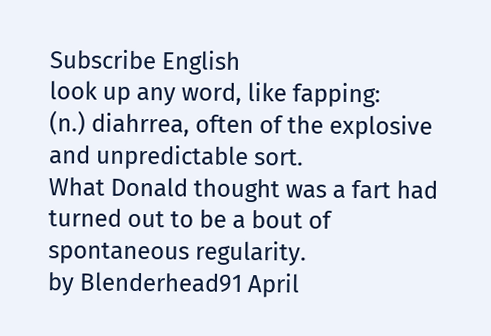Subscribe English
look up any word, like fapping:
(n.) diahrrea, often of the explosive and unpredictable sort.
What Donald thought was a fart had turned out to be a bout of spontaneous regularity.
by Blenderhead91 April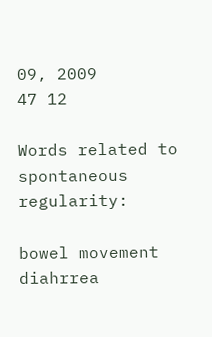09, 2009
47 12

Words related to spontaneous regularity:

bowel movement diahrrea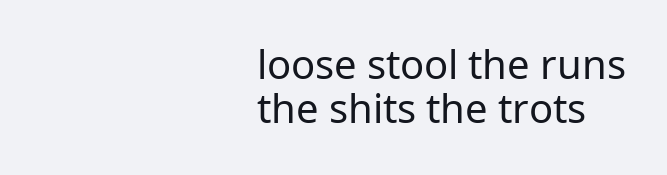loose stool the runs the shits the trots